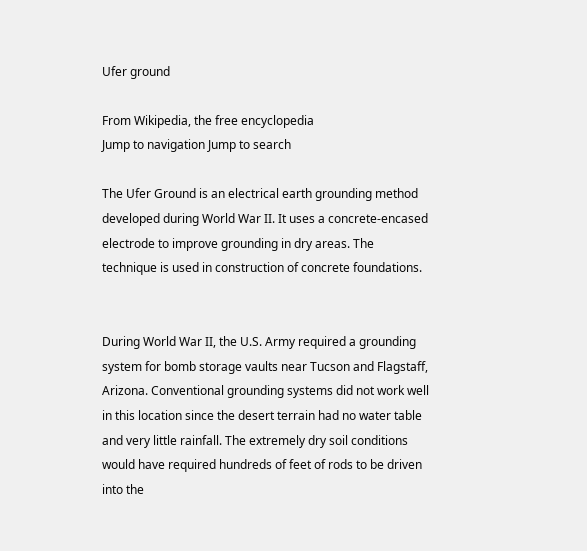Ufer ground

From Wikipedia, the free encyclopedia
Jump to navigation Jump to search

The Ufer Ground is an electrical earth grounding method developed during World War II. It uses a concrete-encased electrode to improve grounding in dry areas. The technique is used in construction of concrete foundations.


During World War II, the U.S. Army required a grounding system for bomb storage vaults near Tucson and Flagstaff, Arizona. Conventional grounding systems did not work well in this location since the desert terrain had no water table and very little rainfall. The extremely dry soil conditions would have required hundreds of feet of rods to be driven into the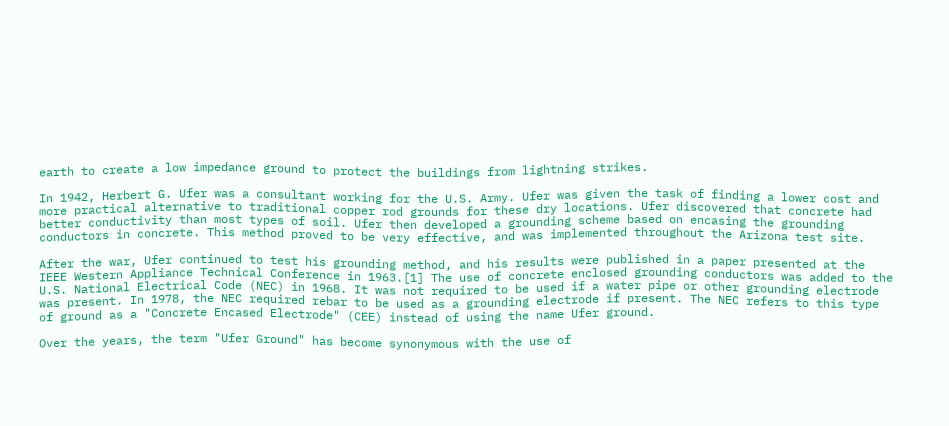earth to create a low impedance ground to protect the buildings from lightning strikes.

In 1942, Herbert G. Ufer was a consultant working for the U.S. Army. Ufer was given the task of finding a lower cost and more practical alternative to traditional copper rod grounds for these dry locations. Ufer discovered that concrete had better conductivity than most types of soil. Ufer then developed a grounding scheme based on encasing the grounding conductors in concrete. This method proved to be very effective, and was implemented throughout the Arizona test site.

After the war, Ufer continued to test his grounding method, and his results were published in a paper presented at the IEEE Western Appliance Technical Conference in 1963.[1] The use of concrete enclosed grounding conductors was added to the U.S. National Electrical Code (NEC) in 1968. It was not required to be used if a water pipe or other grounding electrode was present. In 1978, the NEC required rebar to be used as a grounding electrode if present. The NEC refers to this type of ground as a "Concrete Encased Electrode" (CEE) instead of using the name Ufer ground.

Over the years, the term "Ufer Ground" has become synonymous with the use of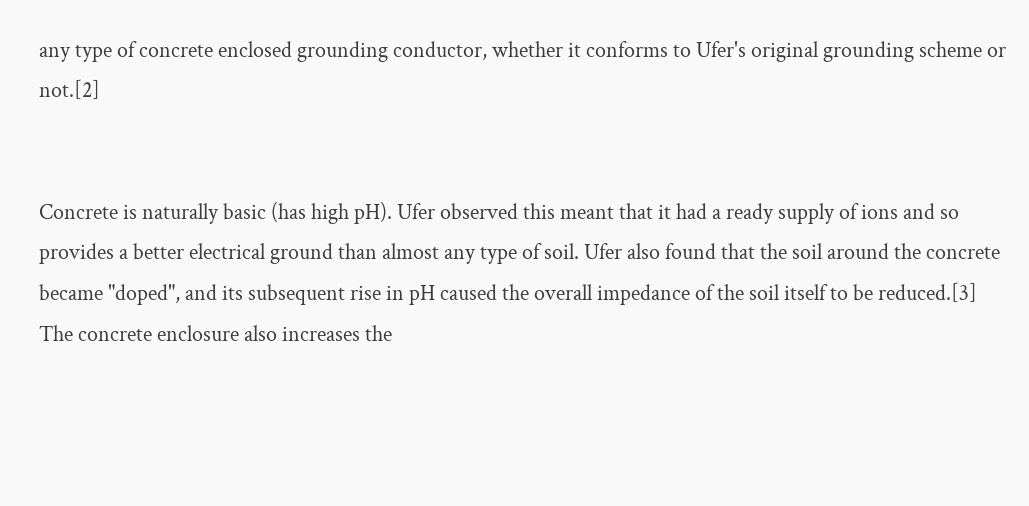any type of concrete enclosed grounding conductor, whether it conforms to Ufer's original grounding scheme or not.[2]


Concrete is naturally basic (has high pH). Ufer observed this meant that it had a ready supply of ions and so provides a better electrical ground than almost any type of soil. Ufer also found that the soil around the concrete became "doped", and its subsequent rise in pH caused the overall impedance of the soil itself to be reduced.[3] The concrete enclosure also increases the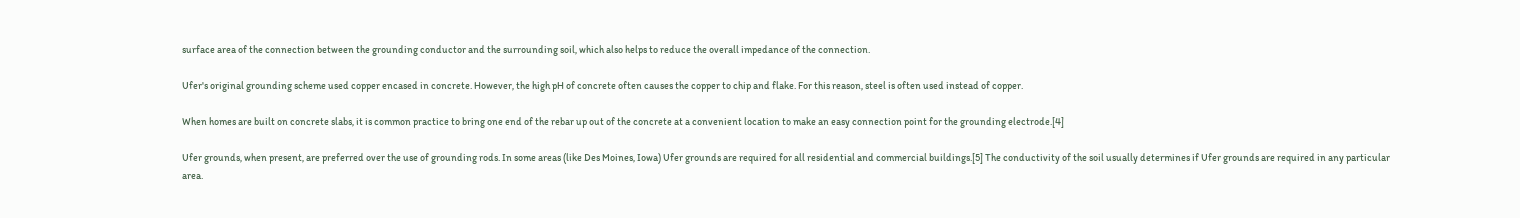surface area of the connection between the grounding conductor and the surrounding soil, which also helps to reduce the overall impedance of the connection.

Ufer's original grounding scheme used copper encased in concrete. However, the high pH of concrete often causes the copper to chip and flake. For this reason, steel is often used instead of copper.

When homes are built on concrete slabs, it is common practice to bring one end of the rebar up out of the concrete at a convenient location to make an easy connection point for the grounding electrode.[4]

Ufer grounds, when present, are preferred over the use of grounding rods. In some areas (like Des Moines, Iowa) Ufer grounds are required for all residential and commercial buildings.[5] The conductivity of the soil usually determines if Ufer grounds are required in any particular area.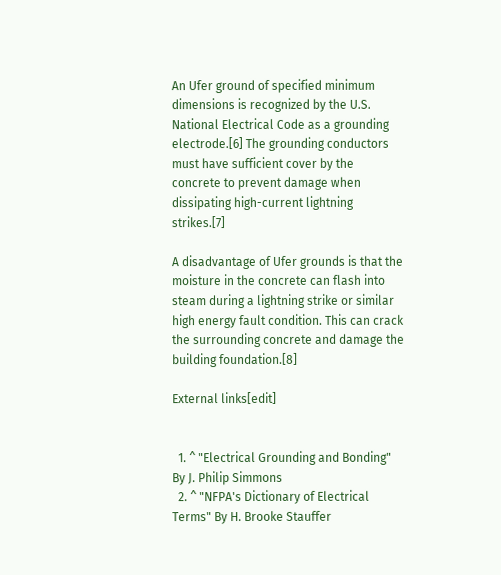An Ufer ground of specified minimum dimensions is recognized by the U.S. National Electrical Code as a grounding electrode.[6] The grounding conductors must have sufficient cover by the concrete to prevent damage when dissipating high-current lightning strikes.[7]

A disadvantage of Ufer grounds is that the moisture in the concrete can flash into steam during a lightning strike or similar high energy fault condition. This can crack the surrounding concrete and damage the building foundation.[8]

External links[edit]


  1. ^ "Electrical Grounding and Bonding" By J. Philip Simmons
  2. ^ "NFPA's Dictionary of Electrical Terms" By H. Brooke Stauffer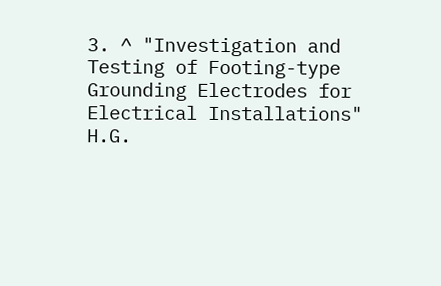3. ^ "Investigation and Testing of Footing-type Grounding Electrodes for Electrical Installations" H.G.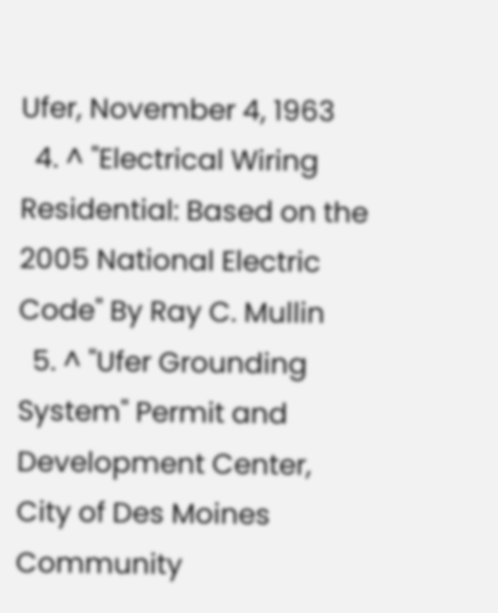Ufer, November 4, 1963
  4. ^ "Electrical Wiring Residential: Based on the 2005 National Electric Code" By Ray C. Mullin
  5. ^ "Ufer Grounding System" Permit and Development Center, City of Des Moines Community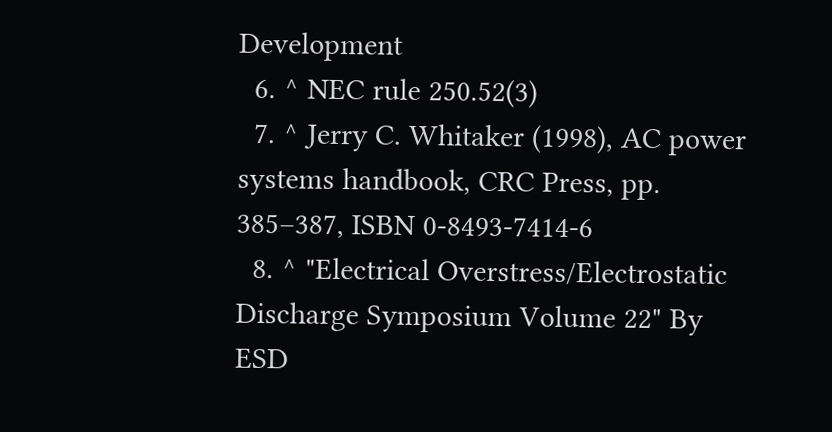Development
  6. ^ NEC rule 250.52(3)
  7. ^ Jerry C. Whitaker (1998), AC power systems handbook, CRC Press, pp. 385–387, ISBN 0-8493-7414-6
  8. ^ "Electrical Overstress/Electrostatic Discharge Symposium Volume 22" By ESD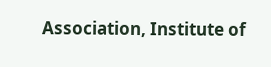Association, Institute of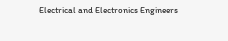Electrical and Electronics Engineers